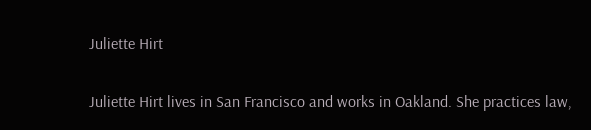Juliette Hirt

Juliette Hirt lives in San Francisco and works in Oakland. She practices law,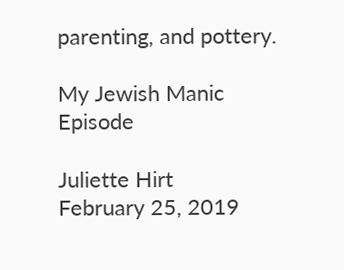parenting, and pottery.

My Jewish Manic Episode

Juliette Hirt
February 25, 2019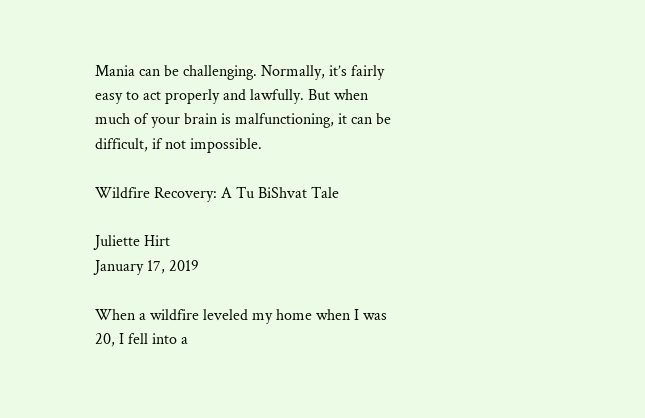Mania can be challenging. Normally, it’s fairly easy to act properly and lawfully. But when much of your brain is malfunctioning, it can be difficult, if not impossible.

Wildfire Recovery: A Tu BiShvat Tale

Juliette Hirt
January 17, 2019

When a wildfire leveled my home when I was 20, I fell into a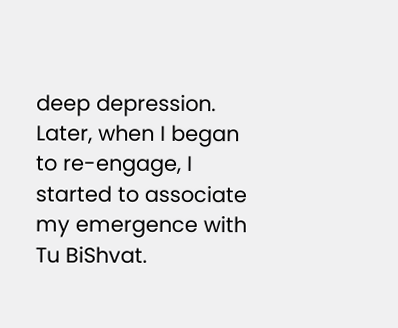deep depression. Later, when I began to re-engage, I started to associate my emergence with Tu BiShvat.